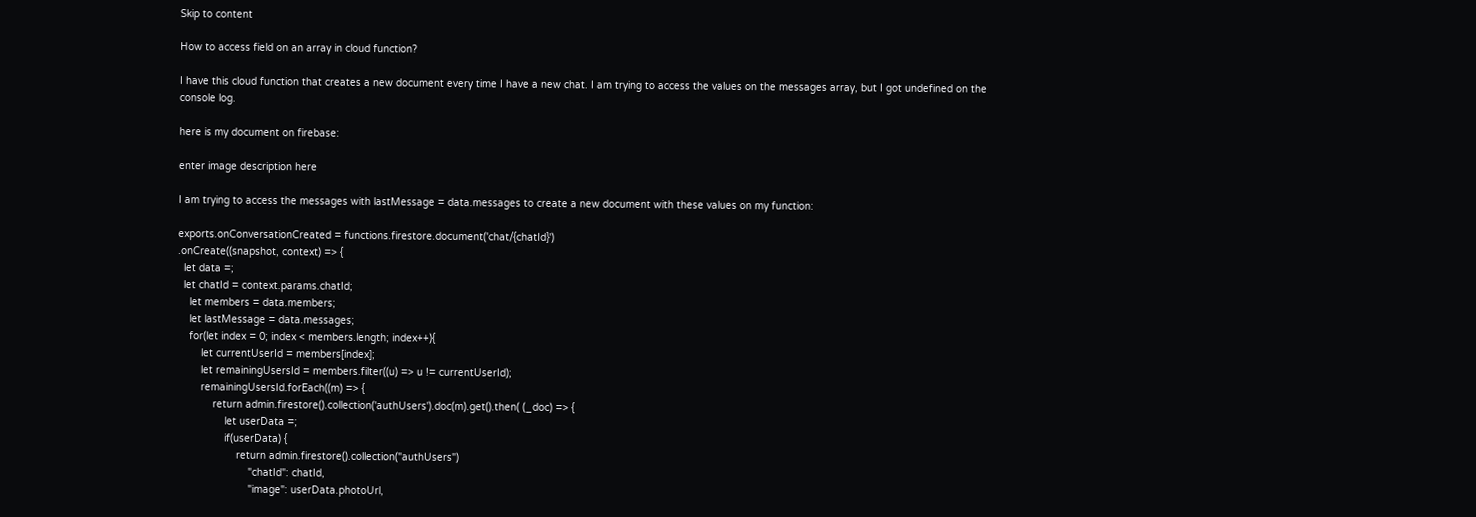Skip to content

How to access field on an array in cloud function?

I have this cloud function that creates a new document every time I have a new chat. I am trying to access the values on the messages array, but I got undefined on the console log.

here is my document on firebase:

enter image description here

I am trying to access the messages with lastMessage = data.messages to create a new document with these values on my function:

exports.onConversationCreated = functions.firestore.document('chat/{chatId}')
.onCreate((snapshot, context) => {
  let data =;
  let chatId = context.params.chatId;
    let members = data.members;
    let lastMessage = data.messages;
    for(let index = 0; index < members.length; index++){
        let currentUserId = members[index];
        let remainingUsersId = members.filter((u) => u != currentUserId);
        remainingUsersId.forEach((m) => {
            return admin.firestore().collection('authUsers').doc(m).get().then( (_doc) => {
                let userData =;
                if(userData) {
                    return admin.firestore().collection("authUsers")
                        "chatId": chatId,
                        "image": userData.photoUrl,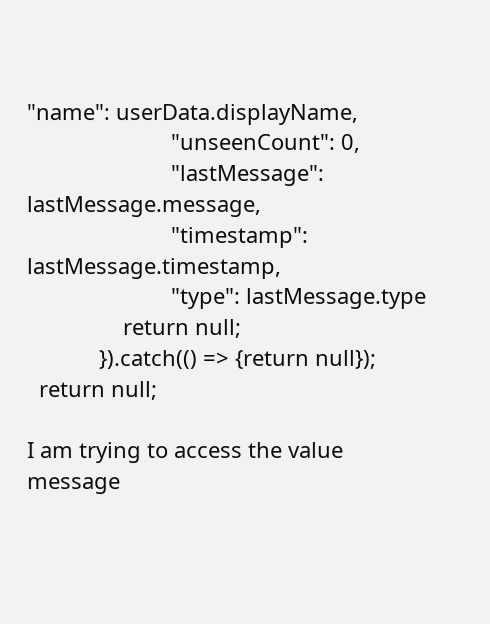"name": userData.displayName,
                        "unseenCount": 0,
                        "lastMessage": lastMessage.message,
                        "timestamp": lastMessage.timestamp,
                        "type": lastMessage.type
                return null;
            }).catch(() => {return null});
  return null;

I am trying to access the value message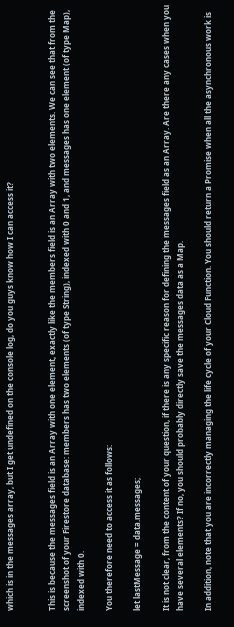which is in the messages array, but I get undefined on the console log, do you guys know how I can access it?


This is because the messages field is an Array with one element, exactly like the members field is an Array with two elements. We can see that from the screenshot of your Firestore database: members has two elements (of type String), indexed with 0 and 1, and messages has one element (of type Map), indexed with 0.

You therefore need to access it as follows:

let lastMessage = data.messages;

It is not clear, from the content of your question, if there is any specific reason for defining the messages field as an Array. Are there any cases when you have several elements? If no, you should probably directly save the messages data as a Map.

In addition, note that you are incorrectly managing the life cycle of your Cloud Function. You should return a Promise when all the asynchronous work is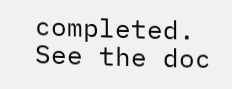completed. See the doc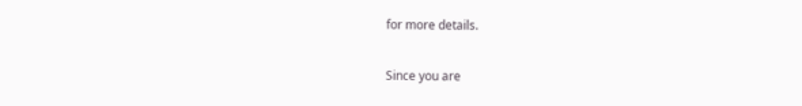for more details.

Since you are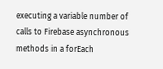executing a variable number of calls to Firebase asynchronous methods in a forEach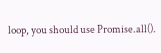loop, you should use Promise.all().